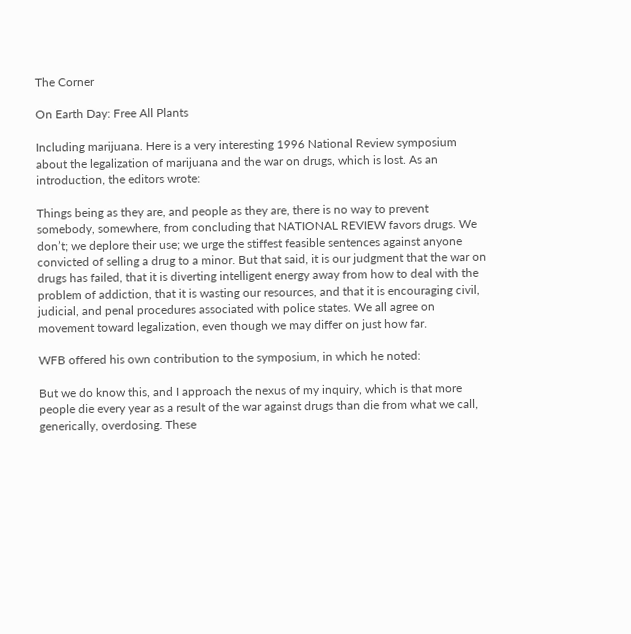The Corner

On Earth Day: Free All Plants

Including marijuana. Here is a very interesting 1996 National Review symposium about the legalization of marijuana and the war on drugs, which is lost. As an introduction, the editors wrote:

Things being as they are, and people as they are, there is no way to prevent somebody, somewhere, from concluding that NATIONAL REVIEW favors drugs. We don’t; we deplore their use; we urge the stiffest feasible sentences against anyone convicted of selling a drug to a minor. But that said, it is our judgment that the war on drugs has failed, that it is diverting intelligent energy away from how to deal with the problem of addiction, that it is wasting our resources, and that it is encouraging civil, judicial, and penal procedures associated with police states. We all agree on movement toward legalization, even though we may differ on just how far.

WFB offered his own contribution to the symposium, in which he noted:

But we do know this, and I approach the nexus of my inquiry, which is that more people die every year as a result of the war against drugs than die from what we call, generically, overdosing. These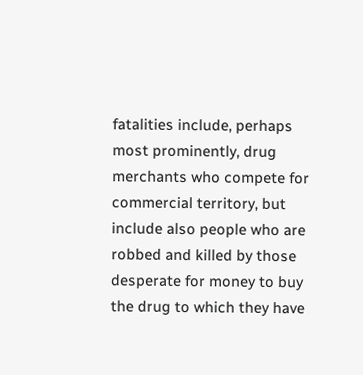fatalities include, perhaps most prominently, drug merchants who compete for commercial territory, but include also people who are robbed and killed by those desperate for money to buy the drug to which they have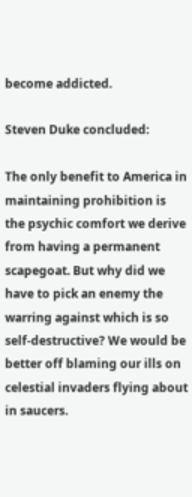become addicted.

Steven Duke concluded:

The only benefit to America in maintaining prohibition is the psychic comfort we derive from having a permanent scapegoat. But why did we have to pick an enemy the warring against which is so self-destructive? We would be better off blaming our ills on celestial invaders flying about in saucers.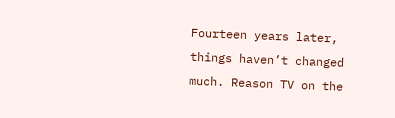Fourteen years later, things haven’t changed much. Reason TV on the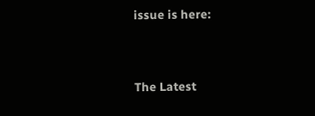issue is here:


The Latest